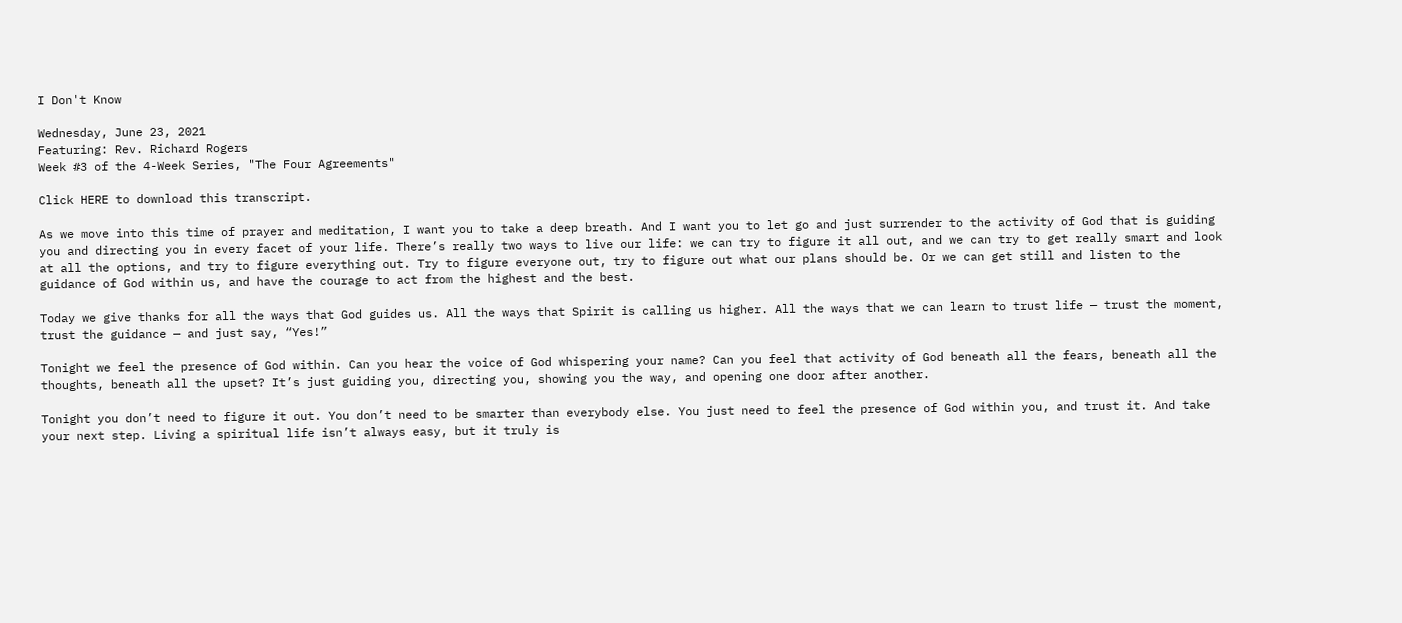I Don't Know

Wednesday, June 23, 2021
Featuring: Rev. Richard Rogers
Week #3 of the 4-Week Series, "The Four Agreements"

Click HERE to download this transcript.

As we move into this time of prayer and meditation, I want you to take a deep breath. And I want you to let go and just surrender to the activity of God that is guiding you and directing you in every facet of your life. There’s really two ways to live our life: we can try to figure it all out, and we can try to get really smart and look at all the options, and try to figure everything out. Try to figure everyone out, try to figure out what our plans should be. Or we can get still and listen to the guidance of God within us, and have the courage to act from the highest and the best.

Today we give thanks for all the ways that God guides us. All the ways that Spirit is calling us higher. All the ways that we can learn to trust life — trust the moment, trust the guidance — and just say, “Yes!”

Tonight we feel the presence of God within. Can you hear the voice of God whispering your name? Can you feel that activity of God beneath all the fears, beneath all the thoughts, beneath all the upset? It’s just guiding you, directing you, showing you the way, and opening one door after another.

Tonight you don’t need to figure it out. You don’t need to be smarter than everybody else. You just need to feel the presence of God within you, and trust it. And take your next step. Living a spiritual life isn’t always easy, but it truly is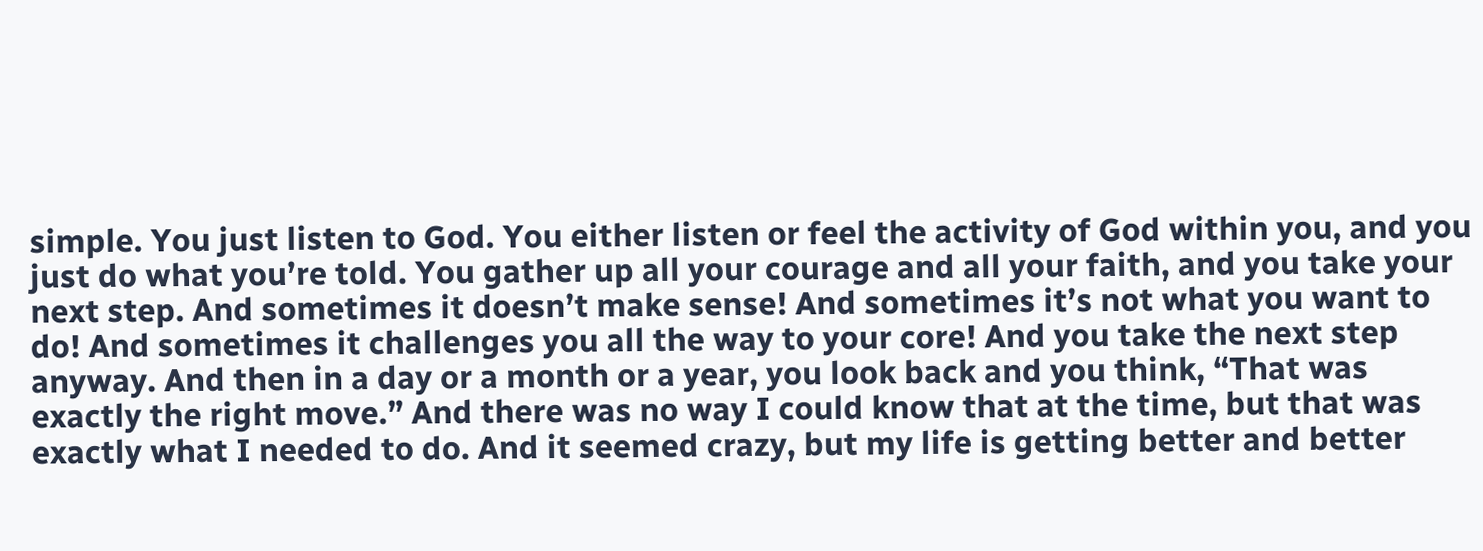simple. You just listen to God. You either listen or feel the activity of God within you, and you just do what you’re told. You gather up all your courage and all your faith, and you take your next step. And sometimes it doesn’t make sense! And sometimes it’s not what you want to do! And sometimes it challenges you all the way to your core! And you take the next step anyway. And then in a day or a month or a year, you look back and you think, “That was exactly the right move.” And there was no way I could know that at the time, but that was exactly what I needed to do. And it seemed crazy, but my life is getting better and better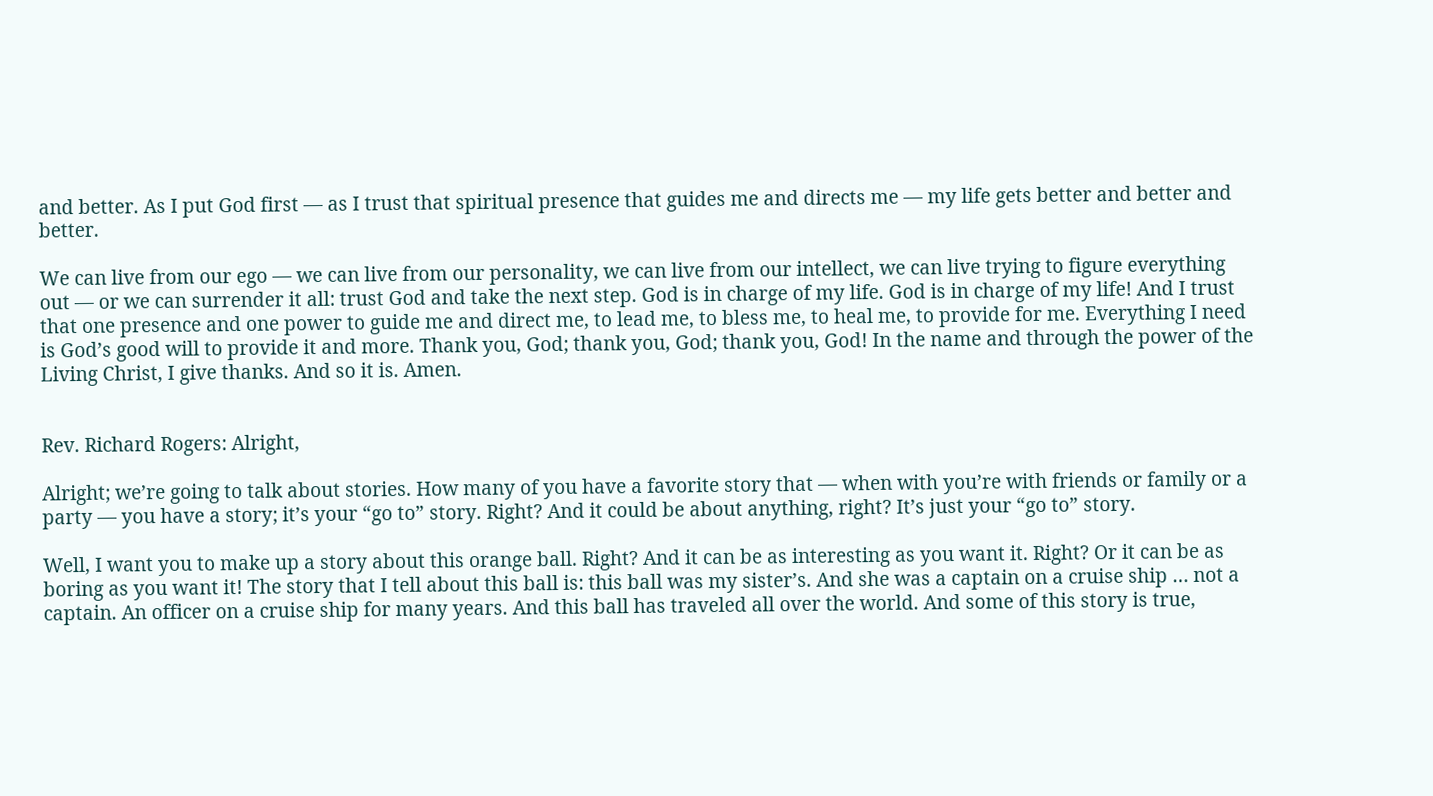and better. As I put God first — as I trust that spiritual presence that guides me and directs me — my life gets better and better and better.

We can live from our ego — we can live from our personality, we can live from our intellect, we can live trying to figure everything out — or we can surrender it all: trust God and take the next step. God is in charge of my life. God is in charge of my life! And I trust that one presence and one power to guide me and direct me, to lead me, to bless me, to heal me, to provide for me. Everything I need is God’s good will to provide it and more. Thank you, God; thank you, God; thank you, God! In the name and through the power of the Living Christ, I give thanks. And so it is. Amen.


Rev. Richard Rogers: Alright,

Alright; we’re going to talk about stories. How many of you have a favorite story that — when with you’re with friends or family or a party — you have a story; it’s your “go to” story. Right? And it could be about anything, right? It’s just your “go to” story.

Well, I want you to make up a story about this orange ball. Right? And it can be as interesting as you want it. Right? Or it can be as boring as you want it! The story that I tell about this ball is: this ball was my sister’s. And she was a captain on a cruise ship … not a captain. An officer on a cruise ship for many years. And this ball has traveled all over the world. And some of this story is true,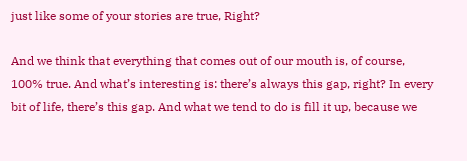just like some of your stories are true, Right?

And we think that everything that comes out of our mouth is, of course, 100% true. And what’s interesting is: there’s always this gap, right? In every bit of life, there’s this gap. And what we tend to do is fill it up, because we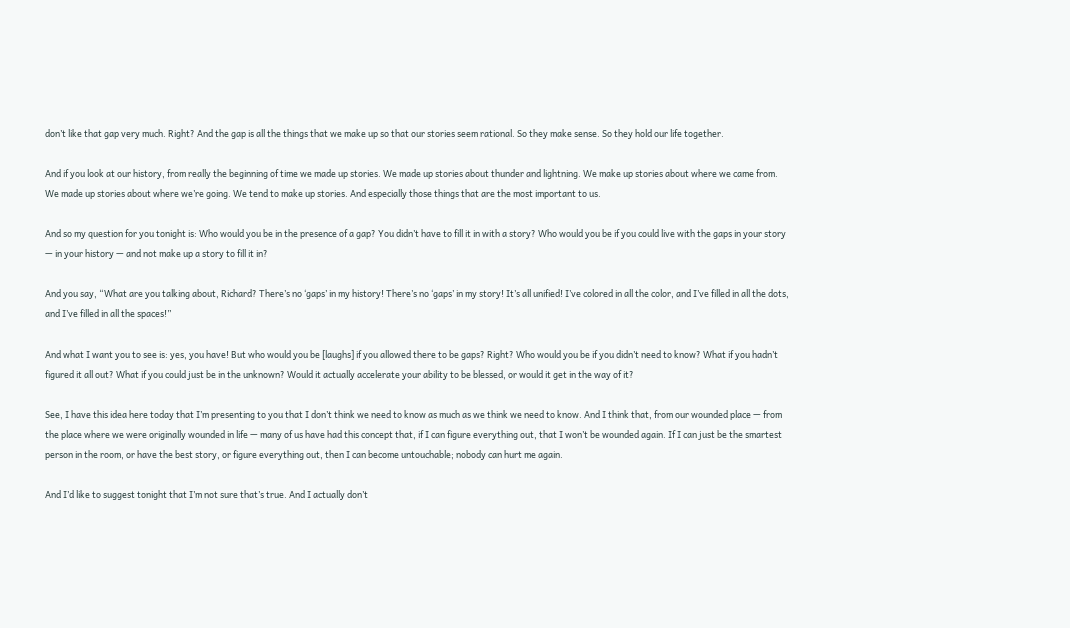don’t like that gap very much. Right? And the gap is all the things that we make up so that our stories seem rational. So they make sense. So they hold our life together.

And if you look at our history, from really the beginning of time we made up stories. We made up stories about thunder and lightning. We make up stories about where we came from. We made up stories about where we’re going. We tend to make up stories. And especially those things that are the most important to us.

And so my question for you tonight is: Who would you be in the presence of a gap? You didn’t have to fill it in with a story? Who would you be if you could live with the gaps in your story — in your history — and not make up a story to fill it in?

And you say, “What are you talking about, Richard? There’s no ‘gaps’ in my history! There’s no ‘gaps’ in my story! It’s all unified! I’ve colored in all the color, and I’ve filled in all the dots, and I’ve filled in all the spaces!”

And what I want you to see is: yes, you have! But who would you be [laughs] if you allowed there to be gaps? Right? Who would you be if you didn’t need to know? What if you hadn’t figured it all out? What if you could just be in the unknown? Would it actually accelerate your ability to be blessed, or would it get in the way of it?

See, I have this idea here today that I’m presenting to you that I don’t think we need to know as much as we think we need to know. And I think that, from our wounded place — from the place where we were originally wounded in life — many of us have had this concept that, if I can figure everything out, that I won’t be wounded again. If I can just be the smartest person in the room, or have the best story, or figure everything out, then I can become untouchable; nobody can hurt me again.

And I’d like to suggest tonight that I’m not sure that’s true. And I actually don’t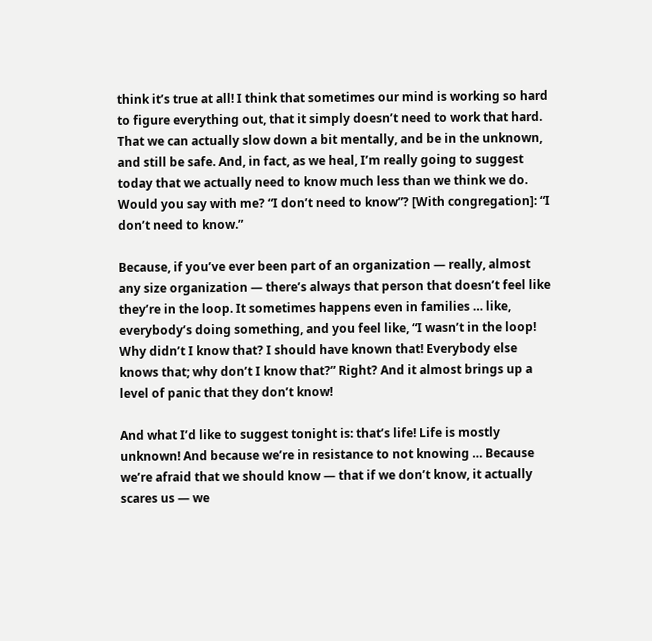think it’s true at all! I think that sometimes our mind is working so hard to figure everything out, that it simply doesn’t need to work that hard. That we can actually slow down a bit mentally, and be in the unknown, and still be safe. And, in fact, as we heal, I’m really going to suggest today that we actually need to know much less than we think we do. Would you say with me? “I don’t need to know”? [With congregation]: “I don’t need to know.”

Because, if you’ve ever been part of an organization — really, almost any size organization — there’s always that person that doesn’t feel like they’re in the loop. It sometimes happens even in families … like, everybody’s doing something, and you feel like, “I wasn’t in the loop! Why didn’t I know that? I should have known that! Everybody else knows that; why don’t I know that?” Right? And it almost brings up a level of panic that they don’t know!

And what I’d like to suggest tonight is: that’s life! Life is mostly unknown! And because we’re in resistance to not knowing … Because we’re afraid that we should know — that if we don’t know, it actually scares us — we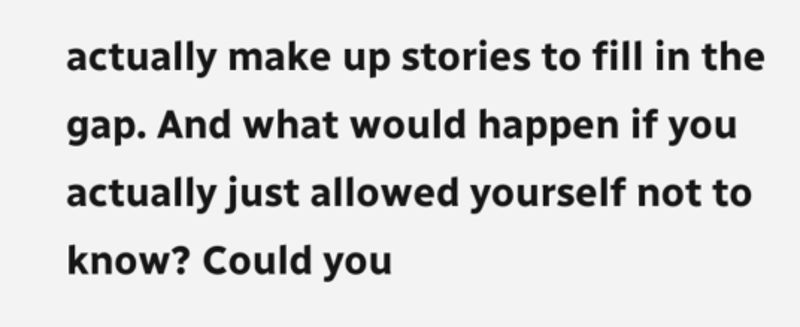actually make up stories to fill in the gap. And what would happen if you actually just allowed yourself not to know? Could you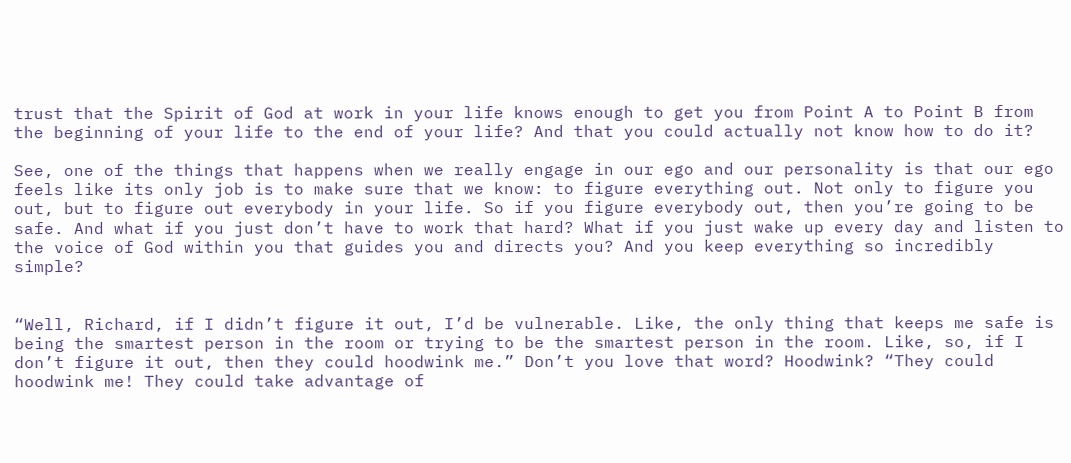trust that the Spirit of God at work in your life knows enough to get you from Point A to Point B from the beginning of your life to the end of your life? And that you could actually not know how to do it?

See, one of the things that happens when we really engage in our ego and our personality is that our ego feels like its only job is to make sure that we know: to figure everything out. Not only to figure you out, but to figure out everybody in your life. So if you figure everybody out, then you’re going to be safe. And what if you just don’t have to work that hard? What if you just wake up every day and listen to the voice of God within you that guides you and directs you? And you keep everything so incredibly simple?


“Well, Richard, if I didn’t figure it out, I’d be vulnerable. Like, the only thing that keeps me safe is being the smartest person in the room or trying to be the smartest person in the room. Like, so, if I don’t figure it out, then they could hoodwink me.” Don’t you love that word? Hoodwink? “They could hoodwink me! They could take advantage of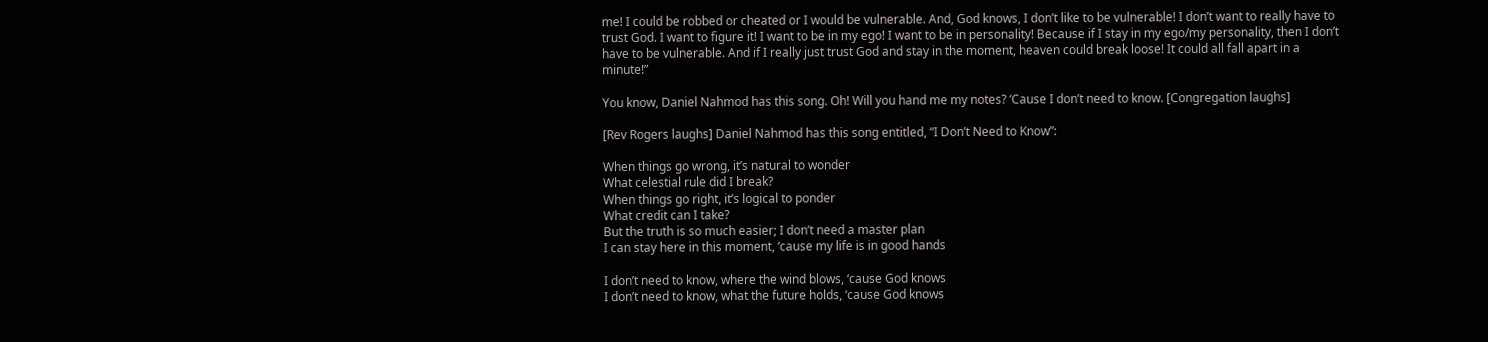me! I could be robbed or cheated or I would be vulnerable. And, God knows, I don’t like to be vulnerable! I don’t want to really have to trust God. I want to figure it! I want to be in my ego! I want to be in personality! Because if I stay in my ego/my personality, then I don’t have to be vulnerable. And if I really just trust God and stay in the moment, heaven could break loose! It could all fall apart in a minute!”

You know, Daniel Nahmod has this song. Oh! Will you hand me my notes? ‘Cause I don’t need to know. [Congregation laughs]

[Rev Rogers laughs] Daniel Nahmod has this song entitled, “I Don’t Need to Know”:

When things go wrong, it’s natural to wonder
What celestial rule did I break?
When things go right, it’s logical to ponder
What credit can I take?
But the truth is so much easier; I don’t need a master plan
I can stay here in this moment, ‘cause my life is in good hands

I don’t need to know, where the wind blows, ‘cause God knows
I don’t need to know, what the future holds, ‘cause God knows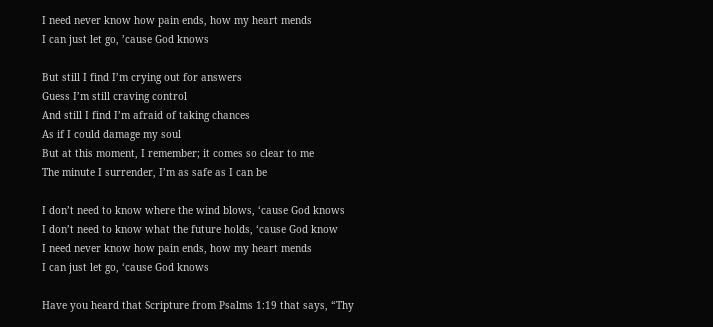I need never know how pain ends, how my heart mends
I can just let go, ’cause God knows

But still I find I’m crying out for answers
Guess I’m still craving control
And still I find I’m afraid of taking chances
As if I could damage my soul
But at this moment, I remember; it comes so clear to me
The minute I surrender, I’m as safe as I can be

I don’t need to know where the wind blows, ‘cause God knows
I don’t need to know what the future holds, ‘cause God know
I need never know how pain ends, how my heart mends
I can just let go, ‘cause God knows

Have you heard that Scripture from Psalms 1:19 that says, “Thy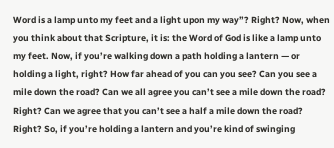Word is a lamp unto my feet and a light upon my way”? Right? Now, when you think about that Scripture, it is: the Word of God is like a lamp unto my feet. Now, if you’re walking down a path holding a lantern — or holding a light, right? How far ahead of you can you see? Can you see a mile down the road? Can we all agree you can’t see a mile down the road? Right? Can we agree that you can’t see a half a mile down the road? Right? So, if you’re holding a lantern and you’re kind of swinging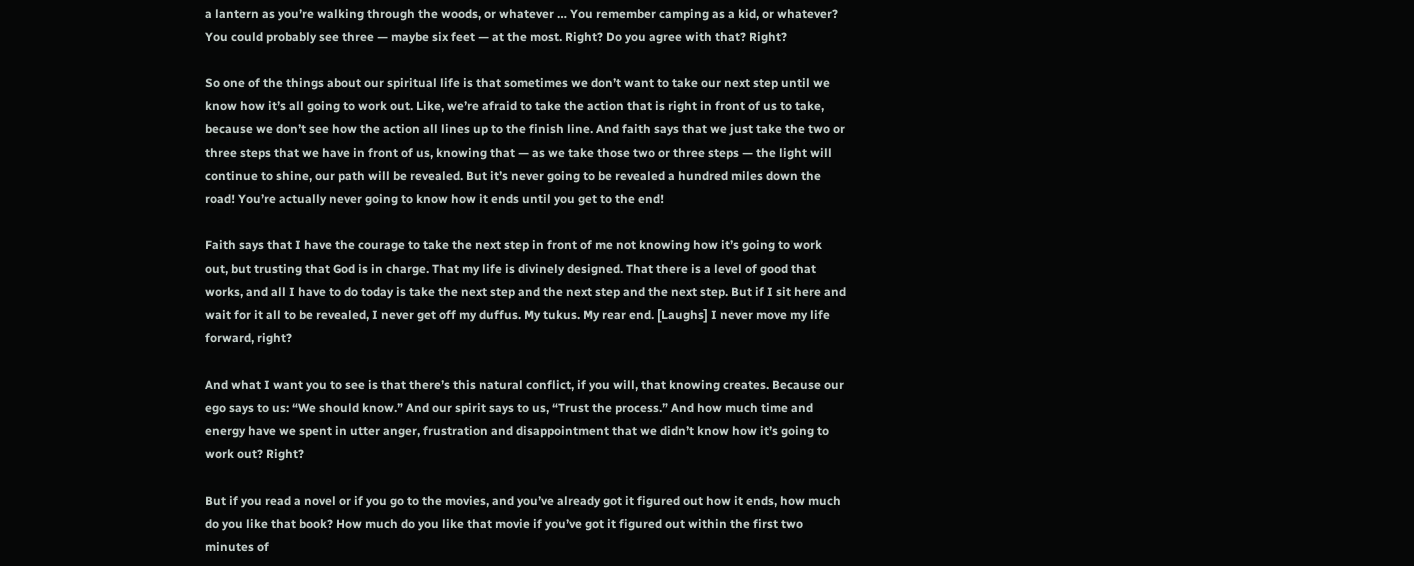a lantern as you’re walking through the woods, or whatever … You remember camping as a kid, or whatever? You could probably see three — maybe six feet — at the most. Right? Do you agree with that? Right?

So one of the things about our spiritual life is that sometimes we don’t want to take our next step until we know how it’s all going to work out. Like, we’re afraid to take the action that is right in front of us to take, because we don’t see how the action all lines up to the finish line. And faith says that we just take the two or three steps that we have in front of us, knowing that — as we take those two or three steps — the light will continue to shine, our path will be revealed. But it’s never going to be revealed a hundred miles down the road! You’re actually never going to know how it ends until you get to the end!

Faith says that I have the courage to take the next step in front of me not knowing how it’s going to work out, but trusting that God is in charge. That my life is divinely designed. That there is a level of good that works, and all I have to do today is take the next step and the next step and the next step. But if I sit here and wait for it all to be revealed, I never get off my duffus. My tukus. My rear end. [Laughs] I never move my life forward, right?

And what I want you to see is that there’s this natural conflict, if you will, that knowing creates. Because our ego says to us: “We should know.” And our spirit says to us, “Trust the process.” And how much time and energy have we spent in utter anger, frustration and disappointment that we didn’t know how it’s going to work out? Right?

But if you read a novel or if you go to the movies, and you’ve already got it figured out how it ends, how much do you like that book? How much do you like that movie if you’ve got it figured out within the first two minutes of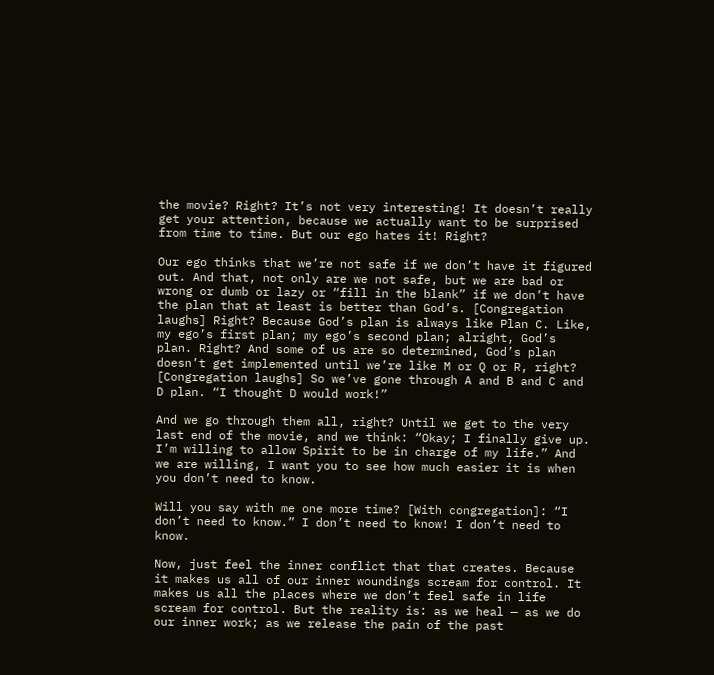the movie? Right? It’s not very interesting! It doesn’t really get your attention, because we actually want to be surprised from time to time. But our ego hates it! Right?

Our ego thinks that we’re not safe if we don’t have it figured out. And that, not only are we not safe, but we are bad or wrong or dumb or lazy or “fill in the blank” if we don’t have the plan that at least is better than God’s. [Congregation laughs] Right? Because God’s plan is always like Plan C. Like, my ego’s first plan; my ego’s second plan; alright, God’s plan. Right? And some of us are so determined, God’s plan doesn’t get implemented until we’re like M or Q or R, right? [Congregation laughs] So we’ve gone through A and B and C and D plan. “I thought D would work!”

And we go through them all, right? Until we get to the very last end of the movie, and we think: “Okay; I finally give up. I’m willing to allow Spirit to be in charge of my life.” And we are willing, I want you to see how much easier it is when you don’t need to know.

Will you say with me one more time? [With congregation]: “I don’t need to know.” I don’t need to know! I don’t need to know.

Now, just feel the inner conflict that that creates. Because it makes us all of our inner woundings scream for control. It makes us all the places where we don’t feel safe in life scream for control. But the reality is: as we heal — as we do our inner work; as we release the pain of the past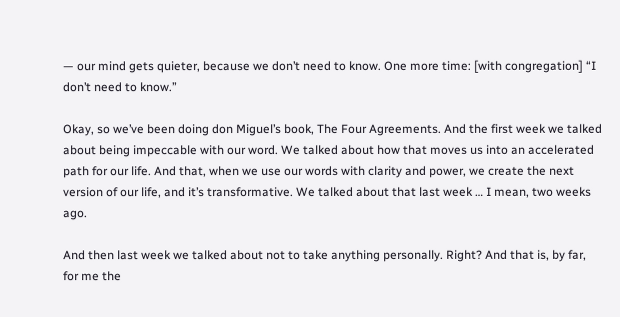— our mind gets quieter, because we don’t need to know. One more time: [with congregation] “I don’t need to know.”

Okay, so we’ve been doing don Miguel’s book, The Four Agreements. And the first week we talked about being impeccable with our word. We talked about how that moves us into an accelerated path for our life. And that, when we use our words with clarity and power, we create the next version of our life, and it’s transformative. We talked about that last week … I mean, two weeks ago.

And then last week we talked about not to take anything personally. Right? And that is, by far, for me the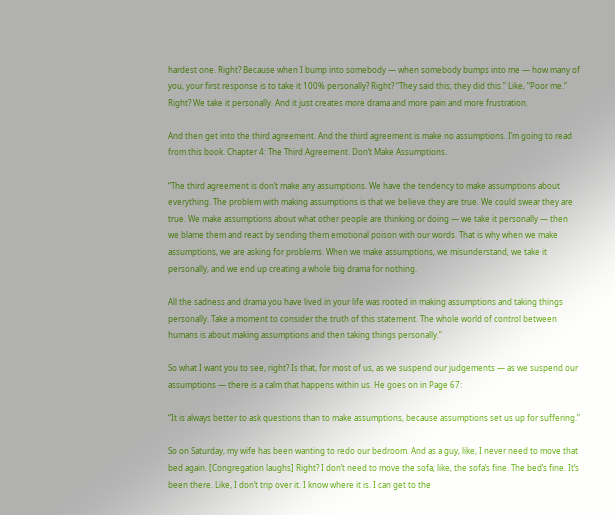hardest one. Right? Because when I bump into somebody — when somebody bumps into me — how many of you, your first response is to take it 100% personally? Right? “They said this; they did this.” Like, “Poor me.” Right? We take it personally. And it just creates more drama and more pain and more frustration.

And then get into the third agreement. And the third agreement is make no assumptions. I’m going to read from this book. Chapter 4: The Third Agreement. Don’t Make Assumptions.

“The third agreement is don’t make any assumptions. We have the tendency to make assumptions about everything. The problem with making assumptions is that we believe they are true. We could swear they are true. We make assumptions about what other people are thinking or doing — we take it personally — then we blame them and react by sending them emotional poison with our words. That is why when we make assumptions, we are asking for problems. When we make assumptions, we misunderstand, we take it personally, and we end up creating a whole big drama for nothing.

All the sadness and drama you have lived in your life was rooted in making assumptions and taking things personally. Take a moment to consider the truth of this statement. The whole world of control between humans is about making assumptions and then taking things personally.”

So what I want you to see, right? Is that, for most of us, as we suspend our judgements — as we suspend our assumptions — there is a calm that happens within us. He goes on in Page 67:

“It is always better to ask questions than to make assumptions, because assumptions set us up for suffering.”

So on Saturday, my wife has been wanting to redo our bedroom. And as a guy, like, I never need to move that bed again. [Congregation laughs] Right? I don’t need to move the sofa; like, the sofa’s fine. The bed’s fine. It’s been there. Like, I don’t trip over it. I know where it is. I can get to the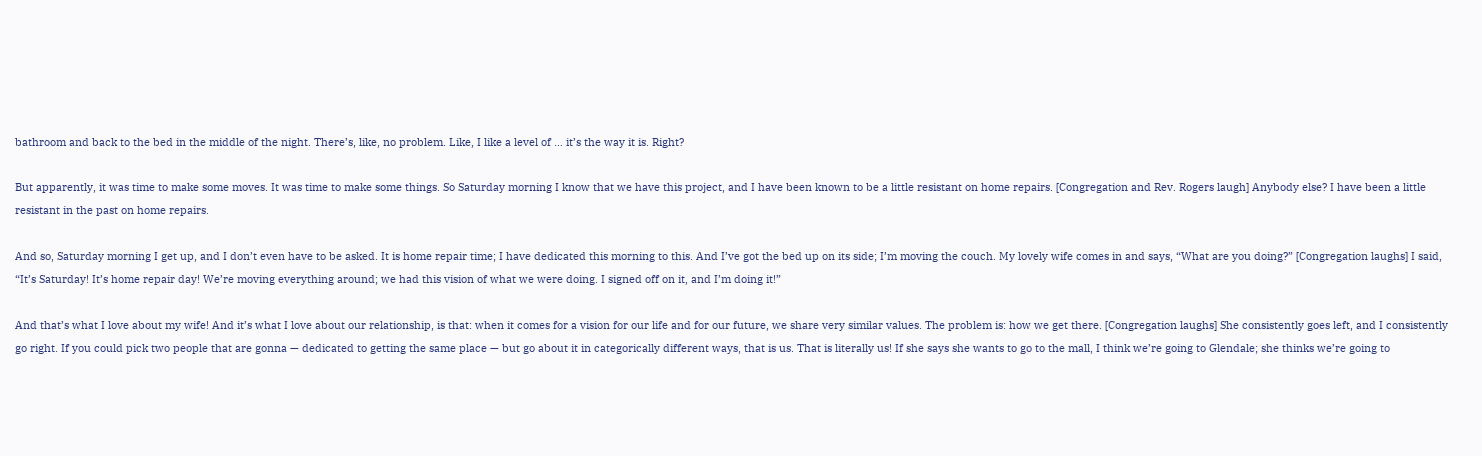bathroom and back to the bed in the middle of the night. There’s, like, no problem. Like, I like a level of … it’s the way it is. Right?

But apparently, it was time to make some moves. It was time to make some things. So Saturday morning I know that we have this project, and I have been known to be a little resistant on home repairs. [Congregation and Rev. Rogers laugh] Anybody else? I have been a little resistant in the past on home repairs.

And so, Saturday morning I get up, and I don’t even have to be asked. It is home repair time; I have dedicated this morning to this. And I’ve got the bed up on its side; I’m moving the couch. My lovely wife comes in and says, “What are you doing?” [Congregation laughs] I said, “It’s Saturday! It’s home repair day! We’re moving everything around; we had this vision of what we were doing. I signed off on it, and I’m doing it!”

And that’s what I love about my wife! And it’s what I love about our relationship, is that: when it comes for a vision for our life and for our future, we share very similar values. The problem is: how we get there. [Congregation laughs] She consistently goes left, and I consistently go right. If you could pick two people that are gonna — dedicated to getting the same place — but go about it in categorically different ways, that is us. That is literally us! If she says she wants to go to the mall, I think we’re going to Glendale; she thinks we’re going to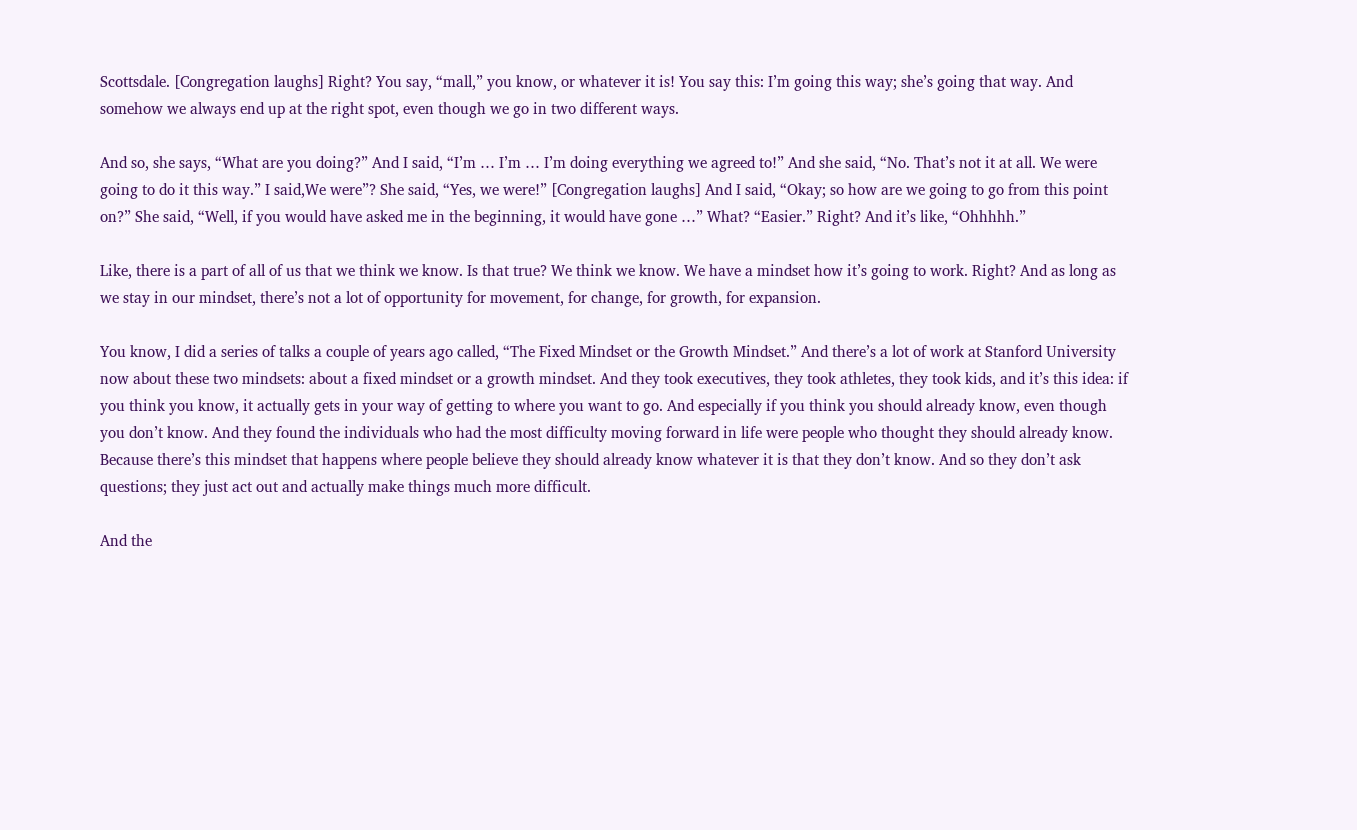Scottsdale. [Congregation laughs] Right? You say, “mall,” you know, or whatever it is! You say this: I’m going this way; she’s going that way. And somehow we always end up at the right spot, even though we go in two different ways.

And so, she says, “What are you doing?” And I said, “I’m … I’m … I’m doing everything we agreed to!” And she said, “No. That’s not it at all. We were going to do it this way.” I said,We were”? She said, “Yes, we were!” [Congregation laughs] And I said, “Okay; so how are we going to go from this point on?” She said, “Well, if you would have asked me in the beginning, it would have gone …” What? “Easier.” Right? And it’s like, “Ohhhhh.”

Like, there is a part of all of us that we think we know. Is that true? We think we know. We have a mindset how it’s going to work. Right? And as long as we stay in our mindset, there’s not a lot of opportunity for movement, for change, for growth, for expansion.

You know, I did a series of talks a couple of years ago called, “The Fixed Mindset or the Growth Mindset.” And there’s a lot of work at Stanford University now about these two mindsets: about a fixed mindset or a growth mindset. And they took executives, they took athletes, they took kids, and it’s this idea: if you think you know, it actually gets in your way of getting to where you want to go. And especially if you think you should already know, even though you don’t know. And they found the individuals who had the most difficulty moving forward in life were people who thought they should already know. Because there’s this mindset that happens where people believe they should already know whatever it is that they don’t know. And so they don’t ask questions; they just act out and actually make things much more difficult.

And the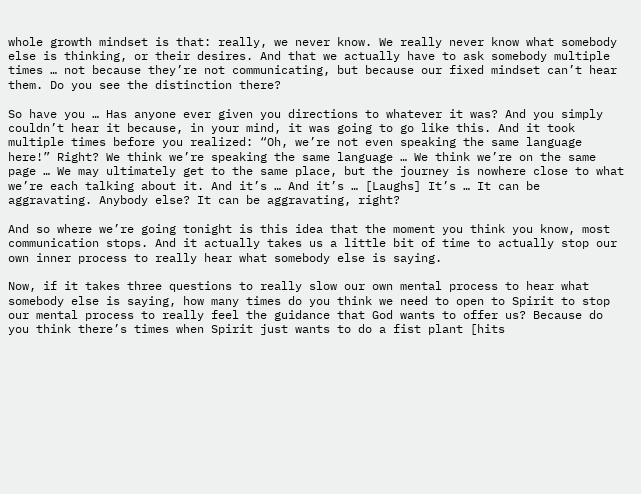whole growth mindset is that: really, we never know. We really never know what somebody else is thinking, or their desires. And that we actually have to ask somebody multiple times … not because they’re not communicating, but because our fixed mindset can’t hear them. Do you see the distinction there?

So have you … Has anyone ever given you directions to whatever it was? And you simply couldn’t hear it because, in your mind, it was going to go like this. And it took multiple times before you realized: “Oh, we’re not even speaking the same language here!” Right? We think we’re speaking the same language … We think we’re on the same page … We may ultimately get to the same place, but the journey is nowhere close to what we’re each talking about it. And it’s … And it’s … [Laughs] It’s … It can be aggravating. Anybody else? It can be aggravating, right?

And so where we’re going tonight is this idea that the moment you think you know, most communication stops. And it actually takes us a little bit of time to actually stop our own inner process to really hear what somebody else is saying.

Now, if it takes three questions to really slow our own mental process to hear what somebody else is saying, how many times do you think we need to open to Spirit to stop our mental process to really feel the guidance that God wants to offer us? Because do you think there’s times when Spirit just wants to do a fist plant [hits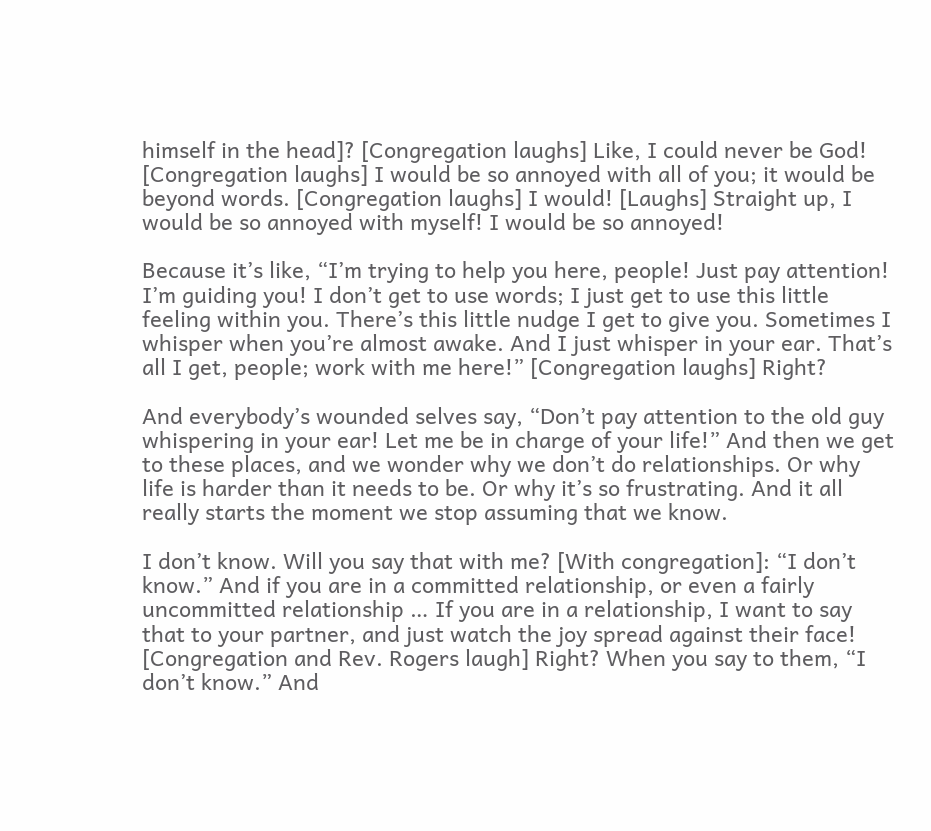himself in the head]? [Congregation laughs] Like, I could never be God! [Congregation laughs] I would be so annoyed with all of you; it would be beyond words. [Congregation laughs] I would! [Laughs] Straight up, I would be so annoyed with myself! I would be so annoyed!

Because it’s like, “I’m trying to help you here, people! Just pay attention! I’m guiding you! I don’t get to use words; I just get to use this little feeling within you. There’s this little nudge I get to give you. Sometimes I whisper when you’re almost awake. And I just whisper in your ear. That’s all I get, people; work with me here!” [Congregation laughs] Right?

And everybody’s wounded selves say, “Don’t pay attention to the old guy whispering in your ear! Let me be in charge of your life!” And then we get to these places, and we wonder why we don’t do relationships. Or why life is harder than it needs to be. Or why it’s so frustrating. And it all really starts the moment we stop assuming that we know.

I don’t know. Will you say that with me? [With congregation]: “I don’t know.” And if you are in a committed relationship, or even a fairly uncommitted relationship … If you are in a relationship, I want to say that to your partner, and just watch the joy spread against their face! [Congregation and Rev. Rogers laugh] Right? When you say to them, “I don’t know.” And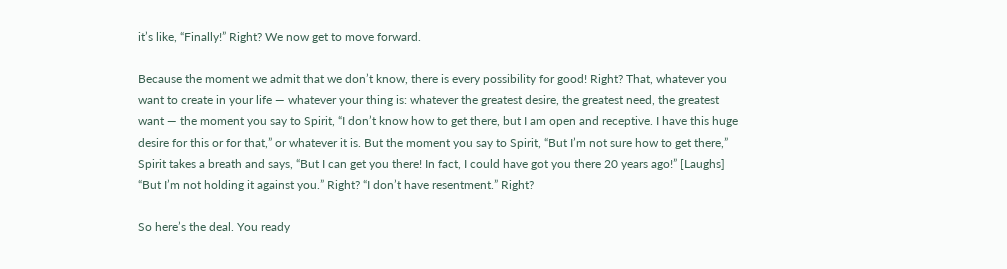it’s like, “Finally!” Right? We now get to move forward.

Because the moment we admit that we don’t know, there is every possibility for good! Right? That, whatever you want to create in your life — whatever your thing is: whatever the greatest desire, the greatest need, the greatest want — the moment you say to Spirit, “I don’t know how to get there, but I am open and receptive. I have this huge desire for this or for that,” or whatever it is. But the moment you say to Spirit, “But I’m not sure how to get there,” Spirit takes a breath and says, “But I can get you there! In fact, I could have got you there 20 years ago!” [Laughs] “But I’m not holding it against you.” Right? “I don’t have resentment.” Right?

So here’s the deal. You ready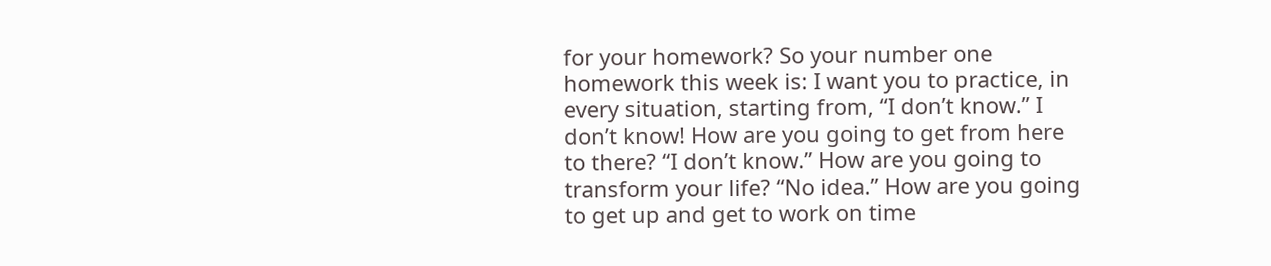for your homework? So your number one homework this week is: I want you to practice, in every situation, starting from, “I don’t know.” I don’t know! How are you going to get from here to there? “I don’t know.” How are you going to transform your life? “No idea.” How are you going to get up and get to work on time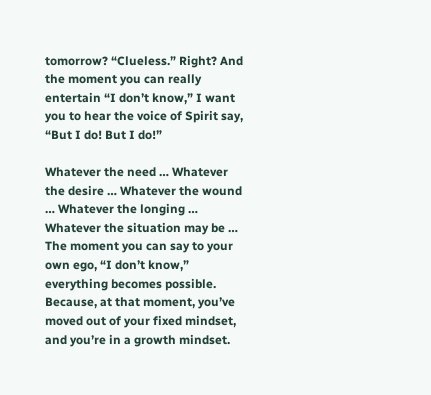tomorrow? “Clueless.” Right? And the moment you can really entertain “I don’t know,” I want you to hear the voice of Spirit say, “But I do! But I do!”

Whatever the need … Whatever the desire … Whatever the wound … Whatever the longing … Whatever the situation may be … The moment you can say to your own ego, “I don’t know,” everything becomes possible. Because, at that moment, you’ve moved out of your fixed mindset, and you’re in a growth mindset.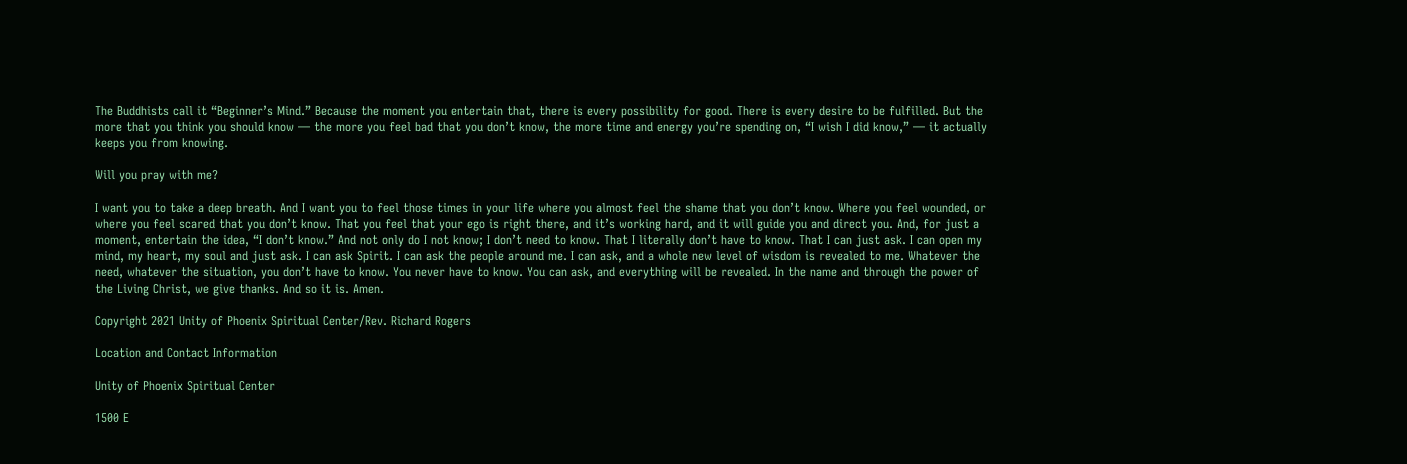The Buddhists call it “Beginner’s Mind.” Because the moment you entertain that, there is every possibility for good. There is every desire to be fulfilled. But the more that you think you should know — the more you feel bad that you don’t know, the more time and energy you’re spending on, “I wish I did know,” — it actually keeps you from knowing.

Will you pray with me?

I want you to take a deep breath. And I want you to feel those times in your life where you almost feel the shame that you don’t know. Where you feel wounded, or where you feel scared that you don’t know. That you feel that your ego is right there, and it’s working hard, and it will guide you and direct you. And, for just a moment, entertain the idea, “I don’t know.” And not only do I not know; I don’t need to know. That I literally don’t have to know. That I can just ask. I can open my mind, my heart, my soul and just ask. I can ask Spirit. I can ask the people around me. I can ask, and a whole new level of wisdom is revealed to me. Whatever the need, whatever the situation, you don’t have to know. You never have to know. You can ask, and everything will be revealed. In the name and through the power of the Living Christ, we give thanks. And so it is. Amen.

Copyright 2021 Unity of Phoenix Spiritual Center/Rev. Richard Rogers

Location and Contact Information

Unity of Phoenix Spiritual Center

1500 E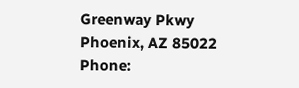Greenway Pkwy
Phoenix, AZ 85022
Phone: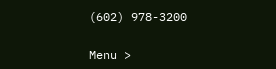(602) 978-3200

Menu >